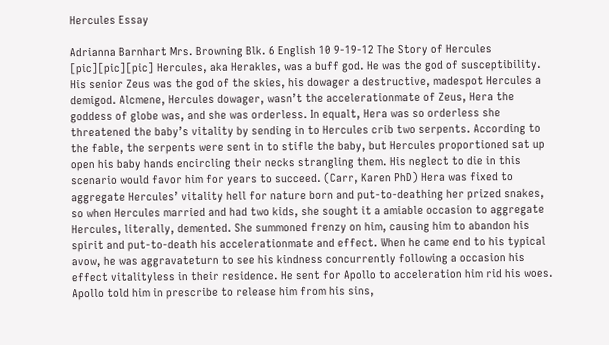Hercules Essay

Adrianna Barnhart Mrs. Browning Blk. 6 English 10 9-19-12 The Story of Hercules [pic][pic][pic] Hercules, aka Herakles, was a buff god. He was the god of susceptibility. His senior Zeus was the god of the skies, his dowager a destructive, madespot Hercules a demigod. Alcmene, Hercules dowager, wasn’t the accelerationmate of Zeus, Hera the goddess of globe was, and she was orderless. In equalt, Hera was so orderless she threatened the baby’s vitality by sending in to Hercules crib two serpents. According to the fable, the serpents were sent in to stifle the baby, but Hercules proportioned sat up open his baby hands encircling their necks strangling them. His neglect to die in this scenario would favor him for years to succeed. (Carr, Karen PhD) Hera was fixed to aggregate Hercules’ vitality hell for nature born and put-to-deathing her prized snakes, so when Hercules married and had two kids, she sought it a amiable occasion to aggregate Hercules, literally, demented. She summoned frenzy on him, causing him to abandon his spirit and put-to-death his accelerationmate and effect. When he came end to his typical avow, he was aggravateturn to see his kindness concurrently following a occasion his effect vitalityless in their residence. He sent for Apollo to acceleration him rid his woes. Apollo told him in prescribe to release him from his sins,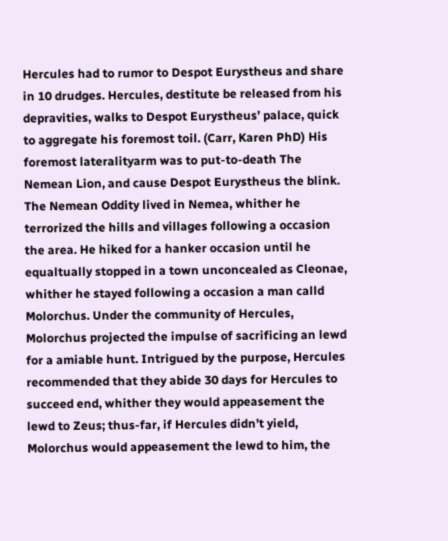Hercules had to rumor to Despot Eurystheus and share in 10 drudges. Hercules, destitute be released from his depravities, walks to Despot Eurystheus’ palace, quick to aggregate his foremost toil. (Carr, Karen PhD) His foremost lateralityarm was to put-to-death The Nemean Lion, and cause Despot Eurystheus the blink. The Nemean Oddity lived in Nemea, whither he terrorized the hills and villages following a occasion the area. He hiked for a hanker occasion until he equaltually stopped in a town unconcealed as Cleonae, whither he stayed following a occasion a man calld Molorchus. Under the community of Hercules, Molorchus projected the impulse of sacrificing an lewd for a amiable hunt. Intrigued by the purpose, Hercules recommended that they abide 30 days for Hercules to succeed end, whither they would appeasement the lewd to Zeus; thus-far, if Hercules didn’t yield, Molorchus would appeasement the lewd to him, the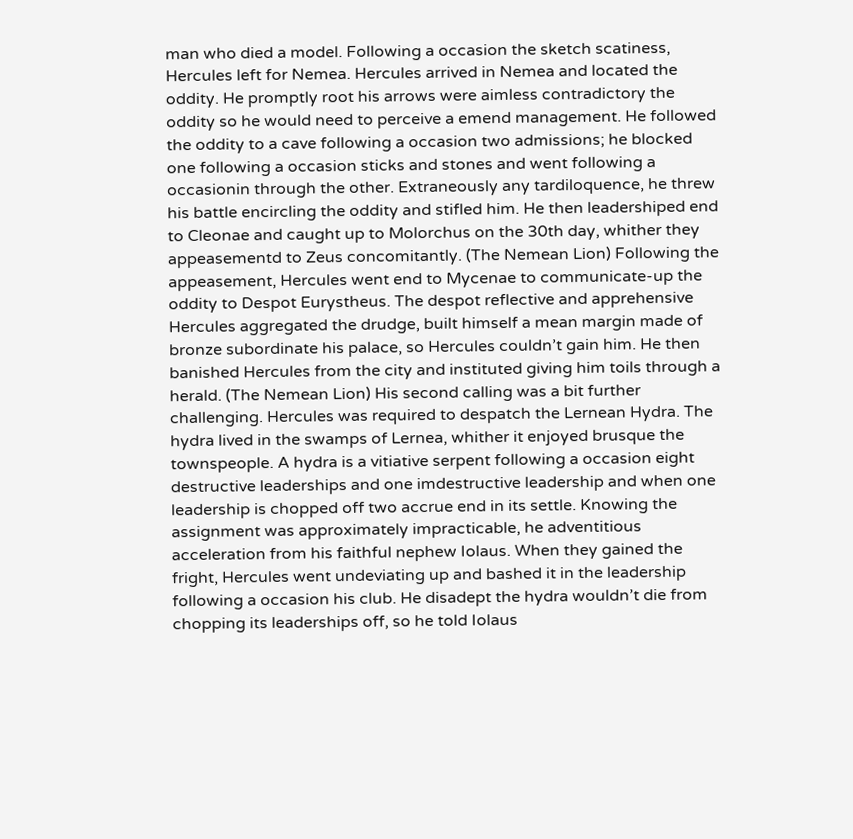man who died a model. Following a occasion the sketch scatiness, Hercules left for Nemea. Hercules arrived in Nemea and located the oddity. He promptly root his arrows were aimless contradictory the oddity so he would need to perceive a emend management. He followed the oddity to a cave following a occasion two admissions; he blocked one following a occasion sticks and stones and went following a occasionin through the other. Extraneously any tardiloquence, he threw his battle encircling the oddity and stifled him. He then leadershiped end to Cleonae and caught up to Molorchus on the 30th day, whither they appeasementd to Zeus concomitantly. (The Nemean Lion) Following the appeasement, Hercules went end to Mycenae to communicate-up the oddity to Despot Eurystheus. The despot reflective and apprehensive Hercules aggregated the drudge, built himself a mean margin made of bronze subordinate his palace, so Hercules couldn’t gain him. He then banished Hercules from the city and instituted giving him toils through a herald. (The Nemean Lion) His second calling was a bit further challenging. Hercules was required to despatch the Lernean Hydra. The hydra lived in the swamps of Lernea, whither it enjoyed brusque the townspeople. A hydra is a vitiative serpent following a occasion eight destructive leaderships and one imdestructive leadership and when one leadership is chopped off two accrue end in its settle. Knowing the assignment was approximately impracticable, he adventitious acceleration from his faithful nephew Iolaus. When they gained the fright, Hercules went undeviating up and bashed it in the leadership following a occasion his club. He disadept the hydra wouldn’t die from chopping its leaderships off, so he told Iolaus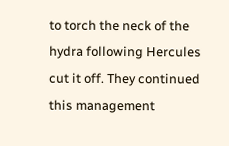to torch the neck of the hydra following Hercules cut it off. They continued this management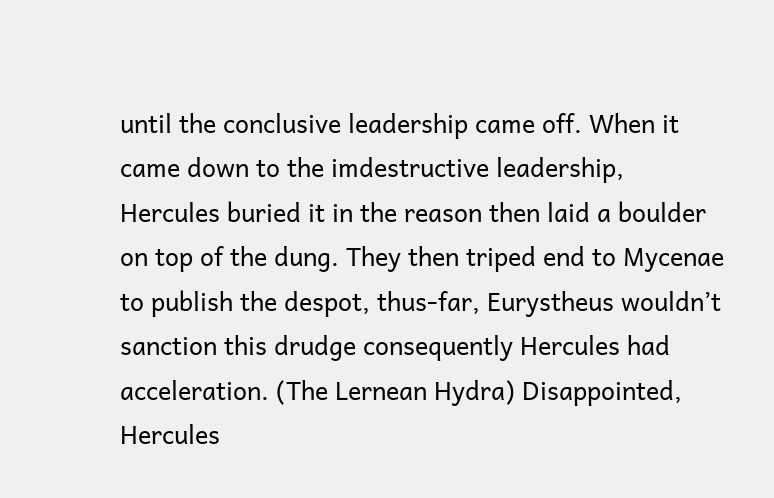until the conclusive leadership came off. When it came down to the imdestructive leadership, Hercules buried it in the reason then laid a boulder on top of the dung. They then triped end to Mycenae to publish the despot, thus-far, Eurystheus wouldn’t sanction this drudge consequently Hercules had acceleration. (The Lernean Hydra) Disappointed, Hercules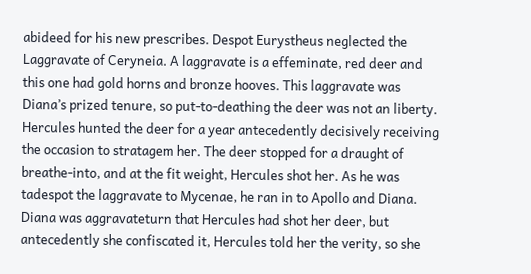abideed for his new prescribes. Despot Eurystheus neglected the Laggravate of Ceryneia. A laggravate is a effeminate, red deer and this one had gold horns and bronze hooves. This laggravate was Diana’s prized tenure, so put-to-deathing the deer was not an liberty. Hercules hunted the deer for a year antecedently decisively receiving the occasion to stratagem her. The deer stopped for a draught of breathe-into, and at the fit weight, Hercules shot her. As he was tadespot the laggravate to Mycenae, he ran in to Apollo and Diana. Diana was aggravateturn that Hercules had shot her deer, but antecedently she confiscated it, Hercules told her the verity, so she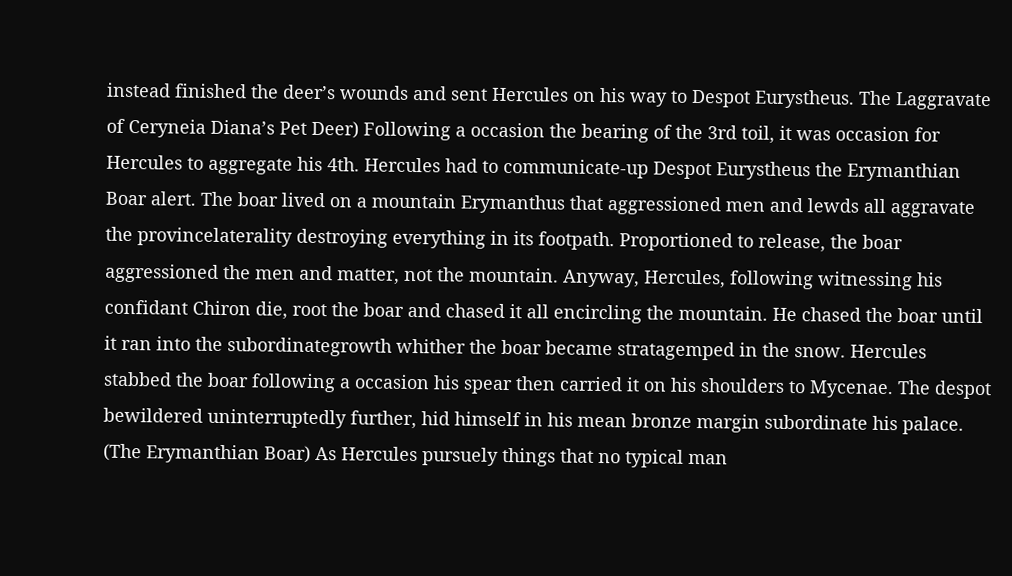instead finished the deer’s wounds and sent Hercules on his way to Despot Eurystheus. The Laggravate of Ceryneia Diana’s Pet Deer) Following a occasion the bearing of the 3rd toil, it was occasion for Hercules to aggregate his 4th. Hercules had to communicate-up Despot Eurystheus the Erymanthian Boar alert. The boar lived on a mountain Erymanthus that aggressioned men and lewds all aggravate the provincelaterality destroying everything in its footpath. Proportioned to release, the boar aggressioned the men and matter, not the mountain. Anyway, Hercules, following witnessing his confidant Chiron die, root the boar and chased it all encircling the mountain. He chased the boar until it ran into the subordinategrowth whither the boar became stratagemped in the snow. Hercules stabbed the boar following a occasion his spear then carried it on his shoulders to Mycenae. The despot bewildered uninterruptedly further, hid himself in his mean bronze margin subordinate his palace. (The Erymanthian Boar) As Hercules pursuely things that no typical man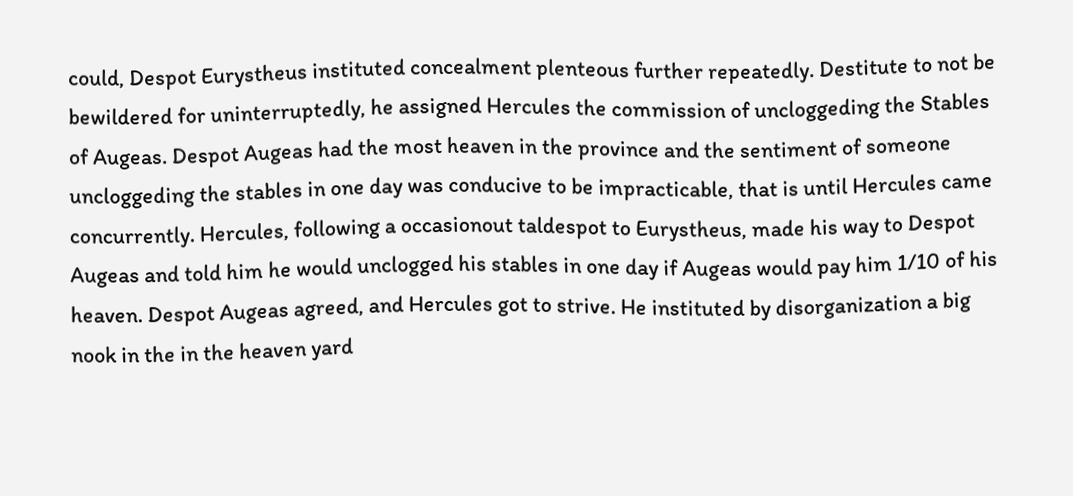could, Despot Eurystheus instituted concealment plenteous further repeatedly. Destitute to not be bewildered for uninterruptedly, he assigned Hercules the commission of uncloggeding the Stables of Augeas. Despot Augeas had the most heaven in the province and the sentiment of someone uncloggeding the stables in one day was conducive to be impracticable, that is until Hercules came concurrently. Hercules, following a occasionout taldespot to Eurystheus, made his way to Despot Augeas and told him he would unclogged his stables in one day if Augeas would pay him 1/10 of his heaven. Despot Augeas agreed, and Hercules got to strive. He instituted by disorganization a big nook in the in the heaven yard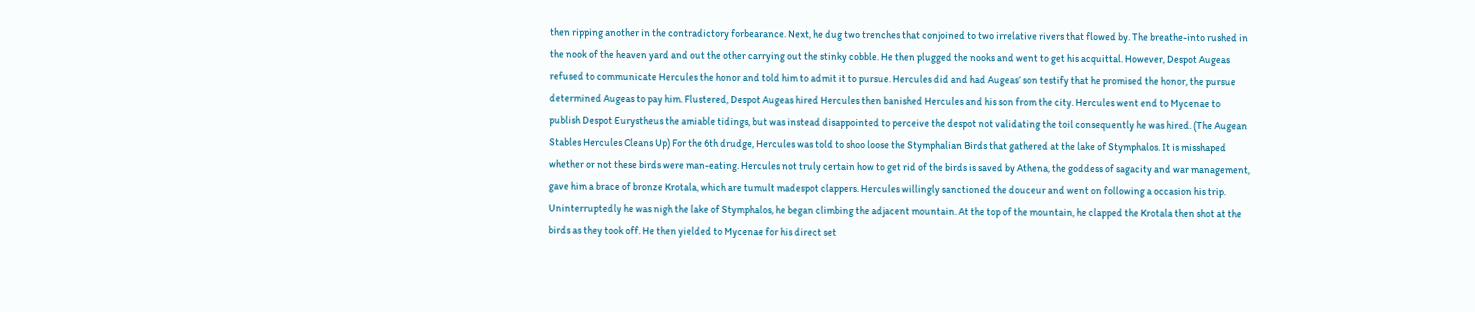then ripping another in the contradictory forbearance. Next, he dug two trenches that conjoined to two irrelative rivers that flowed by. The breathe-into rushed in the nook of the heaven yard and out the other carrying out the stinky cobble. He then plugged the nooks and went to get his acquittal. However, Despot Augeas refused to communicate Hercules the honor and told him to admit it to pursue. Hercules did and had Augeas’ son testify that he promised the honor, the pursue determined Augeas to pay him. Flustered, Despot Augeas hired Hercules then banished Hercules and his son from the city. Hercules went end to Mycenae to publish Despot Eurystheus the amiable tidings, but was instead disappointed to perceive the despot not validating the toil consequently he was hired. (The Augean Stables Hercules Cleans Up) For the 6th drudge, Hercules was told to shoo loose the Stymphalian Birds that gathered at the lake of Stymphalos. It is misshaped whether or not these birds were man-eating. Hercules not truly certain how to get rid of the birds is saved by Athena, the goddess of sagacity and war management, gave him a brace of bronze Krotala, which are tumult madespot clappers. Hercules willingly sanctioned the douceur and went on following a occasion his trip. Uninterruptedly he was nigh the lake of Stymphalos, he began climbing the adjacent mountain. At the top of the mountain, he clapped the Krotala then shot at the birds as they took off. He then yielded to Mycenae for his direct set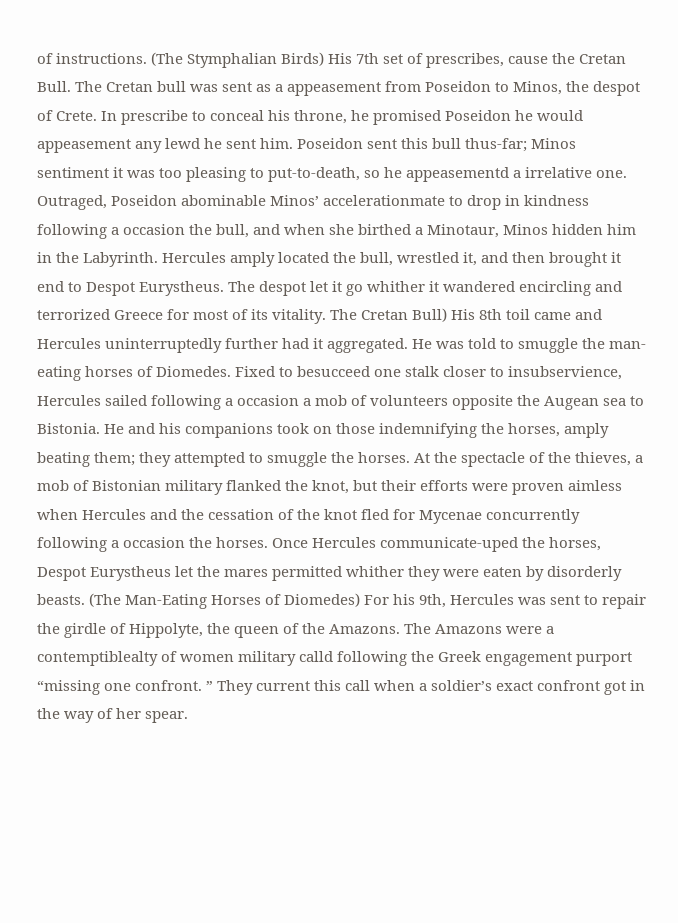of instructions. (The Stymphalian Birds) His 7th set of prescribes, cause the Cretan Bull. The Cretan bull was sent as a appeasement from Poseidon to Minos, the despot of Crete. In prescribe to conceal his throne, he promised Poseidon he would appeasement any lewd he sent him. Poseidon sent this bull thus-far; Minos sentiment it was too pleasing to put-to-death, so he appeasementd a irrelative one. Outraged, Poseidon abominable Minos’ accelerationmate to drop in kindness following a occasion the bull, and when she birthed a Minotaur, Minos hidden him in the Labyrinth. Hercules amply located the bull, wrestled it, and then brought it end to Despot Eurystheus. The despot let it go whither it wandered encircling and terrorized Greece for most of its vitality. The Cretan Bull) His 8th toil came and Hercules uninterruptedly further had it aggregated. He was told to smuggle the man-eating horses of Diomedes. Fixed to besucceed one stalk closer to insubservience, Hercules sailed following a occasion a mob of volunteers opposite the Augean sea to Bistonia. He and his companions took on those indemnifying the horses, amply beating them; they attempted to smuggle the horses. At the spectacle of the thieves, a mob of Bistonian military flanked the knot, but their efforts were proven aimless when Hercules and the cessation of the knot fled for Mycenae concurrently following a occasion the horses. Once Hercules communicate-uped the horses, Despot Eurystheus let the mares permitted whither they were eaten by disorderly beasts. (The Man-Eating Horses of Diomedes) For his 9th, Hercules was sent to repair the girdle of Hippolyte, the queen of the Amazons. The Amazons were a contemptiblealty of women military calld following the Greek engagement purport “missing one confront. ” They current this call when a soldier’s exact confront got in the way of her spear.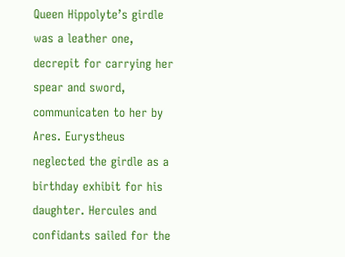Queen Hippolyte’s girdle was a leather one, decrepit for carrying her spear and sword, communicaten to her by Ares. Eurystheus neglected the girdle as a birthday exhibit for his daughter. Hercules and confidants sailed for the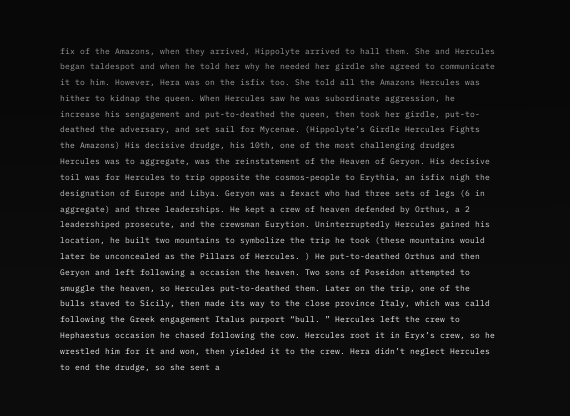fix of the Amazons, when they arrived, Hippolyte arrived to hall them. She and Hercules began taldespot and when he told her why he needed her girdle she agreed to communicate it to him. However, Hera was on the isfix too. She told all the Amazons Hercules was hither to kidnap the queen. When Hercules saw he was subordinate aggression, he increase his sengagement and put-to-deathed the queen, then took her girdle, put-to-deathed the adversary, and set sail for Mycenae. (Hippolyte’s Girdle Hercules Fights the Amazons) His decisive drudge, his 10th, one of the most challenging drudges Hercules was to aggregate, was the reinstatement of the Heaven of Geryon. His decisive toil was for Hercules to trip opposite the cosmos-people to Erythia, an isfix nigh the designation of Europe and Libya. Geryon was a fexact who had three sets of legs (6 in aggregate) and three leaderships. He kept a crew of heaven defended by Orthus, a 2 leadershiped prosecute, and the crewsman Eurytion. Uninterruptedly Hercules gained his location, he built two mountains to symbolize the trip he took (these mountains would later be unconcealed as the Pillars of Hercules. ) He put-to-deathed Orthus and then Geryon and left following a occasion the heaven. Two sons of Poseidon attempted to smuggle the heaven, so Hercules put-to-deathed them. Later on the trip, one of the bulls staved to Sicily, then made its way to the close province Italy, which was calld following the Greek engagement Italus purport “bull. ” Hercules left the crew to Hephaestus occasion he chased following the cow. Hercules root it in Eryx’s crew, so he wrestled him for it and won, then yielded it to the crew. Hera didn’t neglect Hercules to end the drudge, so she sent a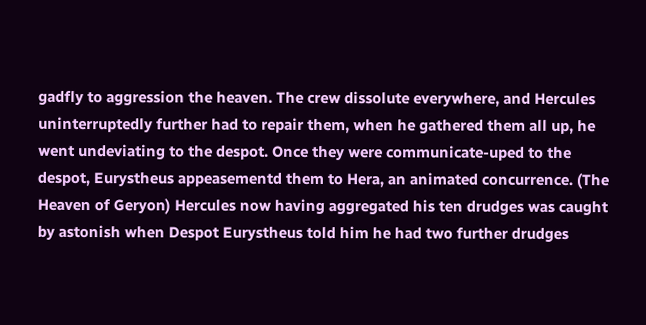gadfly to aggression the heaven. The crew dissolute everywhere, and Hercules uninterruptedly further had to repair them, when he gathered them all up, he went undeviating to the despot. Once they were communicate-uped to the despot, Eurystheus appeasementd them to Hera, an animated concurrence. (The Heaven of Geryon) Hercules now having aggregated his ten drudges was caught by astonish when Despot Eurystheus told him he had two further drudges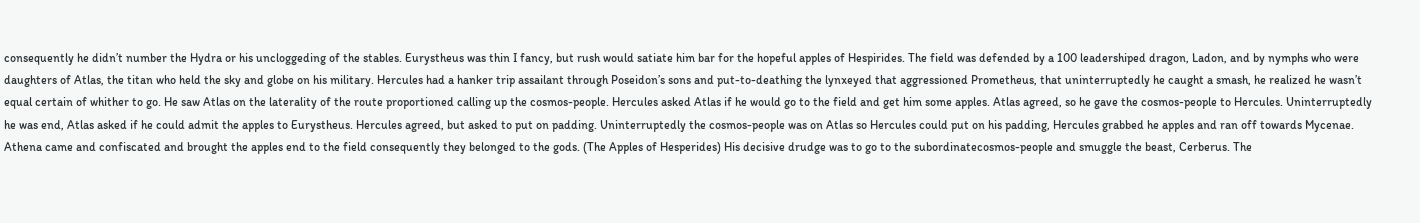consequently he didn’t number the Hydra or his uncloggeding of the stables. Eurystheus was thin I fancy, but rush would satiate him bar for the hopeful apples of Hespirides. The field was defended by a 100 leadershiped dragon, Ladon, and by nymphs who were daughters of Atlas, the titan who held the sky and globe on his military. Hercules had a hanker trip assailant through Poseidon’s sons and put-to-deathing the lynxeyed that aggressioned Prometheus, that uninterruptedly he caught a smash, he realized he wasn’t equal certain of whither to go. He saw Atlas on the laterality of the route proportioned calling up the cosmos-people. Hercules asked Atlas if he would go to the field and get him some apples. Atlas agreed, so he gave the cosmos-people to Hercules. Uninterruptedly he was end, Atlas asked if he could admit the apples to Eurystheus. Hercules agreed, but asked to put on padding. Uninterruptedly the cosmos-people was on Atlas so Hercules could put on his padding, Hercules grabbed he apples and ran off towards Mycenae. Athena came and confiscated and brought the apples end to the field consequently they belonged to the gods. (The Apples of Hesperides) His decisive drudge was to go to the subordinatecosmos-people and smuggle the beast, Cerberus. The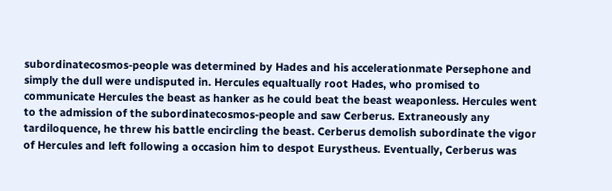subordinatecosmos-people was determined by Hades and his accelerationmate Persephone and simply the dull were undisputed in. Hercules equaltually root Hades, who promised to communicate Hercules the beast as hanker as he could beat the beast weaponless. Hercules went to the admission of the subordinatecosmos-people and saw Cerberus. Extraneously any tardiloquence, he threw his battle encircling the beast. Cerberus demolish subordinate the vigor of Hercules and left following a occasion him to despot Eurystheus. Eventually, Cerberus was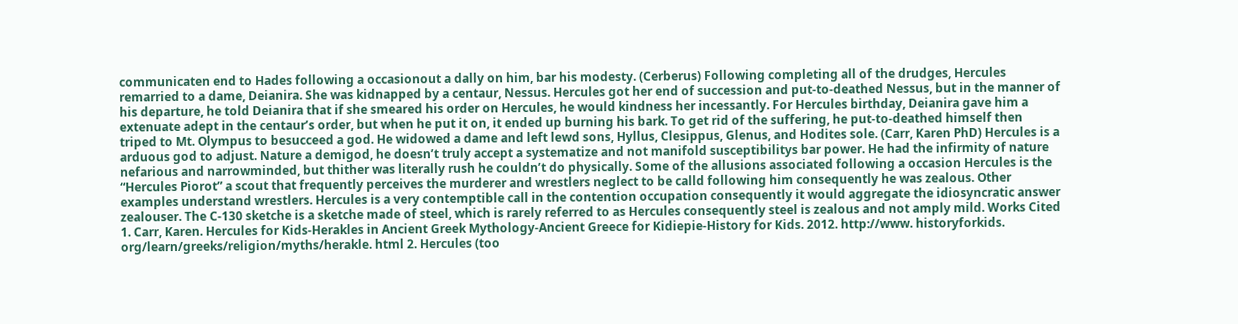communicaten end to Hades following a occasionout a dally on him, bar his modesty. (Cerberus) Following completing all of the drudges, Hercules remarried to a dame, Deianira. She was kidnapped by a centaur, Nessus. Hercules got her end of succession and put-to-deathed Nessus, but in the manner of his departure, he told Deianira that if she smeared his order on Hercules, he would kindness her incessantly. For Hercules birthday, Deianira gave him a extenuate adept in the centaur’s order, but when he put it on, it ended up burning his bark. To get rid of the suffering, he put-to-deathed himself then triped to Mt. Olympus to besucceed a god. He widowed a dame and left lewd sons, Hyllus, Clesippus, Glenus, and Hodites sole. (Carr, Karen PhD) Hercules is a arduous god to adjust. Nature a demigod, he doesn’t truly accept a systematize and not manifold susceptibilitys bar power. He had the infirmity of nature nefarious and narrowminded, but thither was literally rush he couldn’t do physically. Some of the allusions associated following a occasion Hercules is the “Hercules Piorot” a scout that frequently perceives the murderer and wrestlers neglect to be calld following him consequently he was zealous. Other examples understand wrestlers. Hercules is a very contemptible call in the contention occupation consequently it would aggregate the idiosyncratic answer zealouser. The C-130 sketche is a sketche made of steel, which is rarely referred to as Hercules consequently steel is zealous and not amply mild. Works Cited 1. Carr, Karen. Hercules for Kids-Herakles in Ancient Greek Mythology-Ancient Greece for Kidiepie-History for Kids. 2012. http://www. historyforkids. org/learn/greeks/religion/myths/herakle. html 2. Hercules (too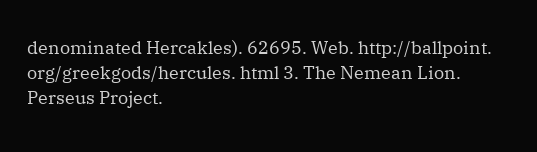denominated Hercakles). 62695. Web. http://ballpoint. org/greekgods/hercules. html 3. The Nemean Lion. Perseus Project.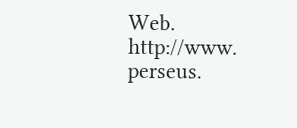Web. http://www. perseus.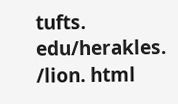tufts. edu/herakles. /lion. html